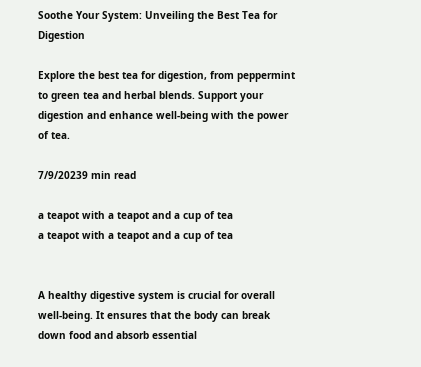Soothe Your System: Unveiling the Best Tea for Digestion

Explore the best tea for digestion, from peppermint to green tea and herbal blends. Support your digestion and enhance well-being with the power of tea.

7/9/20239 min read

a teapot with a teapot and a cup of tea
a teapot with a teapot and a cup of tea


A healthy digestive system is crucial for overall well-being. It ensures that the body can break down food and absorb essential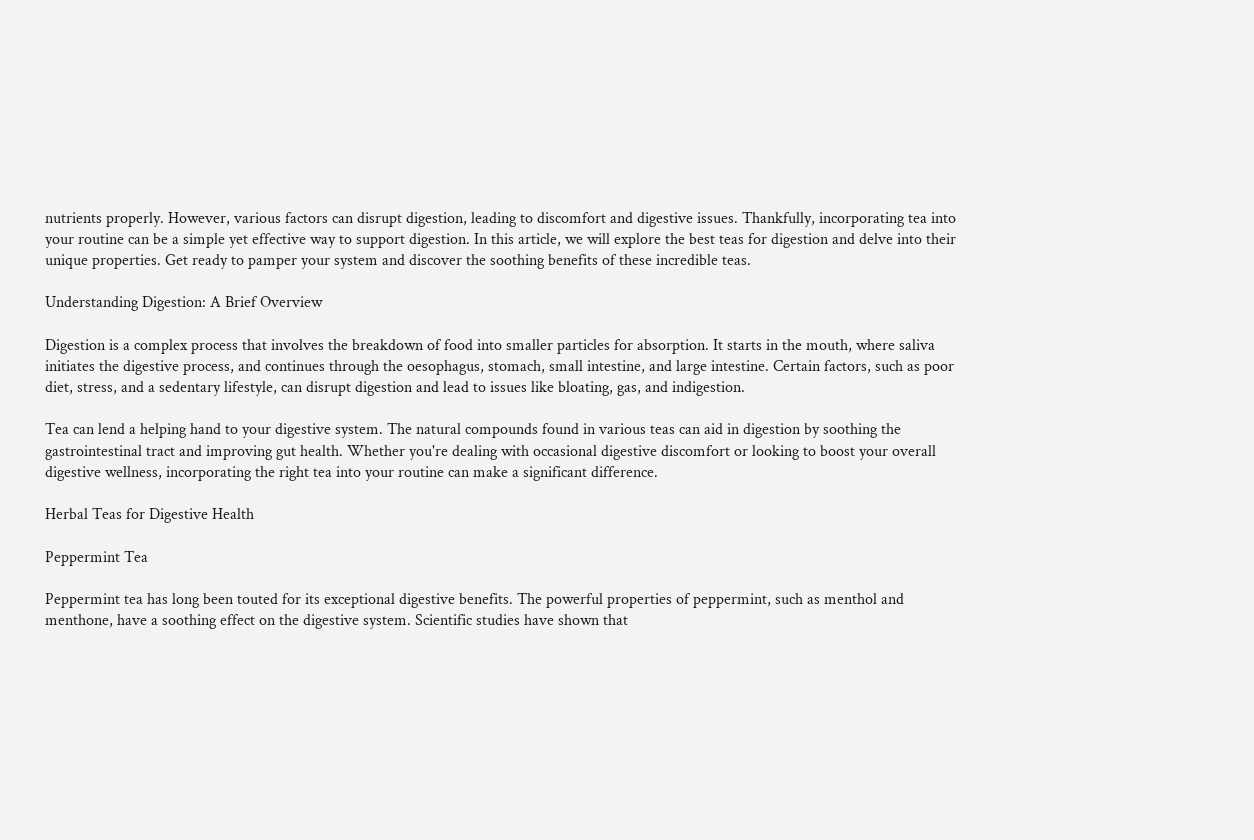nutrients properly. However, various factors can disrupt digestion, leading to discomfort and digestive issues. Thankfully, incorporating tea into your routine can be a simple yet effective way to support digestion. In this article, we will explore the best teas for digestion and delve into their unique properties. Get ready to pamper your system and discover the soothing benefits of these incredible teas.

Understanding Digestion: A Brief Overview

Digestion is a complex process that involves the breakdown of food into smaller particles for absorption. It starts in the mouth, where saliva initiates the digestive process, and continues through the oesophagus, stomach, small intestine, and large intestine. Certain factors, such as poor diet, stress, and a sedentary lifestyle, can disrupt digestion and lead to issues like bloating, gas, and indigestion.

Tea can lend a helping hand to your digestive system. The natural compounds found in various teas can aid in digestion by soothing the gastrointestinal tract and improving gut health. Whether you're dealing with occasional digestive discomfort or looking to boost your overall digestive wellness, incorporating the right tea into your routine can make a significant difference.

Herbal Teas for Digestive Health

Peppermint Tea

Peppermint tea has long been touted for its exceptional digestive benefits. The powerful properties of peppermint, such as menthol and menthone, have a soothing effect on the digestive system. Scientific studies have shown that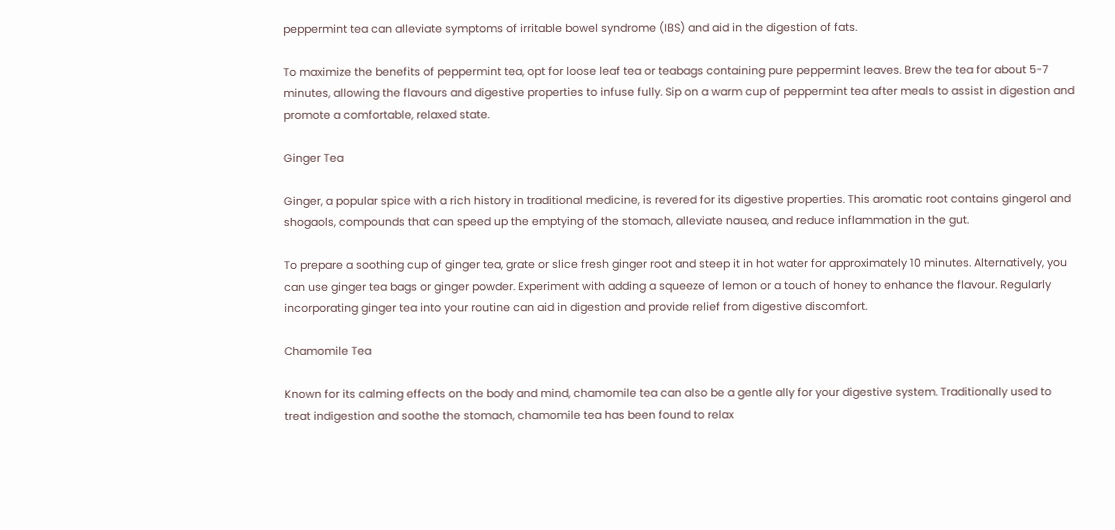peppermint tea can alleviate symptoms of irritable bowel syndrome (IBS) and aid in the digestion of fats.

To maximize the benefits of peppermint tea, opt for loose leaf tea or teabags containing pure peppermint leaves. Brew the tea for about 5-7 minutes, allowing the flavours and digestive properties to infuse fully. Sip on a warm cup of peppermint tea after meals to assist in digestion and promote a comfortable, relaxed state.

Ginger Tea

Ginger, a popular spice with a rich history in traditional medicine, is revered for its digestive properties. This aromatic root contains gingerol and shogaols, compounds that can speed up the emptying of the stomach, alleviate nausea, and reduce inflammation in the gut.

To prepare a soothing cup of ginger tea, grate or slice fresh ginger root and steep it in hot water for approximately 10 minutes. Alternatively, you can use ginger tea bags or ginger powder. Experiment with adding a squeeze of lemon or a touch of honey to enhance the flavour. Regularly incorporating ginger tea into your routine can aid in digestion and provide relief from digestive discomfort.

Chamomile Tea

Known for its calming effects on the body and mind, chamomile tea can also be a gentle ally for your digestive system. Traditionally used to treat indigestion and soothe the stomach, chamomile tea has been found to relax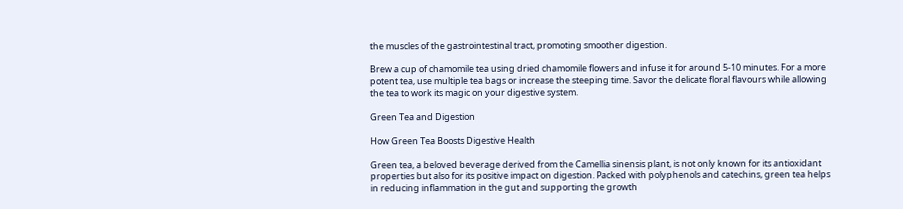the muscles of the gastrointestinal tract, promoting smoother digestion.

Brew a cup of chamomile tea using dried chamomile flowers and infuse it for around 5-10 minutes. For a more potent tea, use multiple tea bags or increase the steeping time. Savor the delicate floral flavours while allowing the tea to work its magic on your digestive system.

Green Tea and Digestion

How Green Tea Boosts Digestive Health

Green tea, a beloved beverage derived from the Camellia sinensis plant, is not only known for its antioxidant properties but also for its positive impact on digestion. Packed with polyphenols and catechins, green tea helps in reducing inflammation in the gut and supporting the growth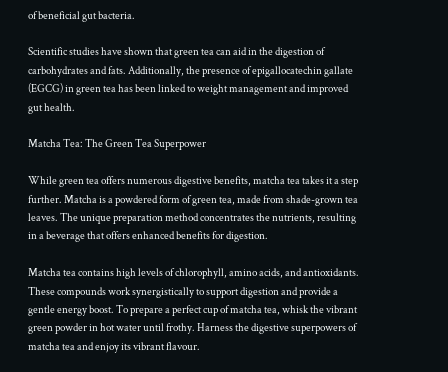of beneficial gut bacteria.

Scientific studies have shown that green tea can aid in the digestion of carbohydrates and fats. Additionally, the presence of epigallocatechin gallate (EGCG) in green tea has been linked to weight management and improved gut health.

Matcha Tea: The Green Tea Superpower

While green tea offers numerous digestive benefits, matcha tea takes it a step further. Matcha is a powdered form of green tea, made from shade-grown tea leaves. The unique preparation method concentrates the nutrients, resulting in a beverage that offers enhanced benefits for digestion.

Matcha tea contains high levels of chlorophyll, amino acids, and antioxidants. These compounds work synergistically to support digestion and provide a gentle energy boost. To prepare a perfect cup of matcha tea, whisk the vibrant green powder in hot water until frothy. Harness the digestive superpowers of matcha tea and enjoy its vibrant flavour.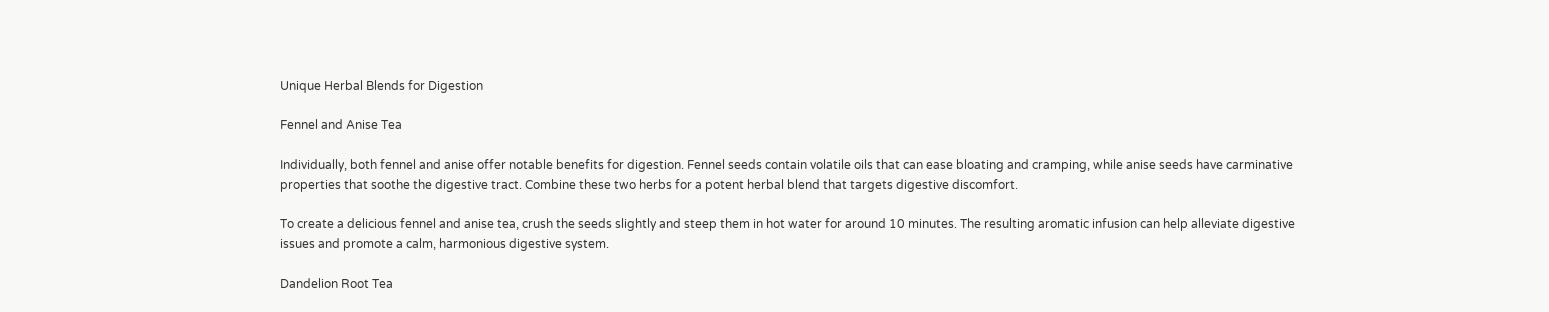Unique Herbal Blends for Digestion

Fennel and Anise Tea

Individually, both fennel and anise offer notable benefits for digestion. Fennel seeds contain volatile oils that can ease bloating and cramping, while anise seeds have carminative properties that soothe the digestive tract. Combine these two herbs for a potent herbal blend that targets digestive discomfort.

To create a delicious fennel and anise tea, crush the seeds slightly and steep them in hot water for around 10 minutes. The resulting aromatic infusion can help alleviate digestive issues and promote a calm, harmonious digestive system.

Dandelion Root Tea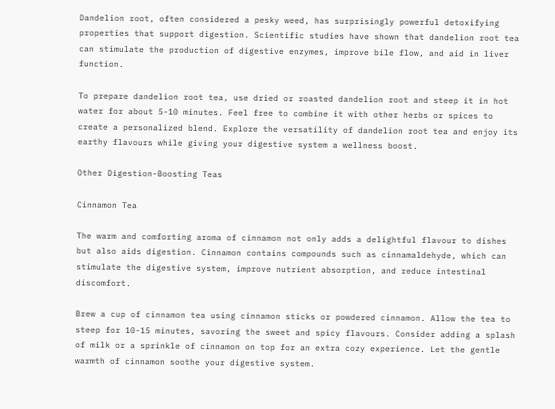Dandelion root, often considered a pesky weed, has surprisingly powerful detoxifying properties that support digestion. Scientific studies have shown that dandelion root tea can stimulate the production of digestive enzymes, improve bile flow, and aid in liver function.

To prepare dandelion root tea, use dried or roasted dandelion root and steep it in hot water for about 5-10 minutes. Feel free to combine it with other herbs or spices to create a personalized blend. Explore the versatility of dandelion root tea and enjoy its earthy flavours while giving your digestive system a wellness boost.

Other Digestion-Boosting Teas

Cinnamon Tea

The warm and comforting aroma of cinnamon not only adds a delightful flavour to dishes but also aids digestion. Cinnamon contains compounds such as cinnamaldehyde, which can stimulate the digestive system, improve nutrient absorption, and reduce intestinal discomfort.

Brew a cup of cinnamon tea using cinnamon sticks or powdered cinnamon. Allow the tea to steep for 10-15 minutes, savoring the sweet and spicy flavours. Consider adding a splash of milk or a sprinkle of cinnamon on top for an extra cozy experience. Let the gentle warmth of cinnamon soothe your digestive system.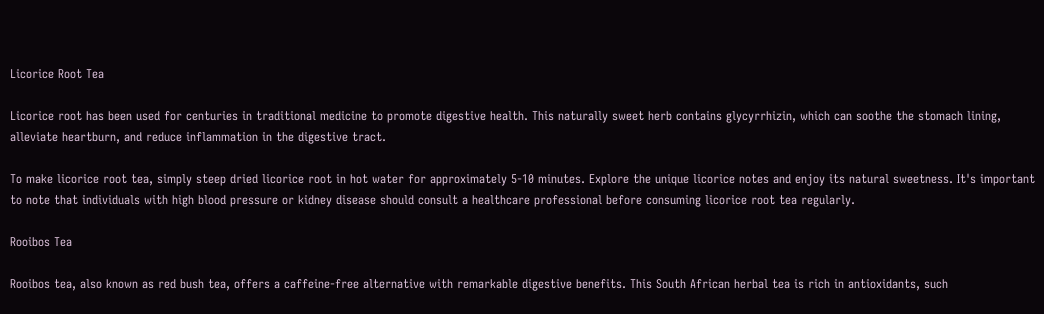Licorice Root Tea

Licorice root has been used for centuries in traditional medicine to promote digestive health. This naturally sweet herb contains glycyrrhizin, which can soothe the stomach lining, alleviate heartburn, and reduce inflammation in the digestive tract.

To make licorice root tea, simply steep dried licorice root in hot water for approximately 5-10 minutes. Explore the unique licorice notes and enjoy its natural sweetness. It's important to note that individuals with high blood pressure or kidney disease should consult a healthcare professional before consuming licorice root tea regularly.

Rooibos Tea

Rooibos tea, also known as red bush tea, offers a caffeine-free alternative with remarkable digestive benefits. This South African herbal tea is rich in antioxidants, such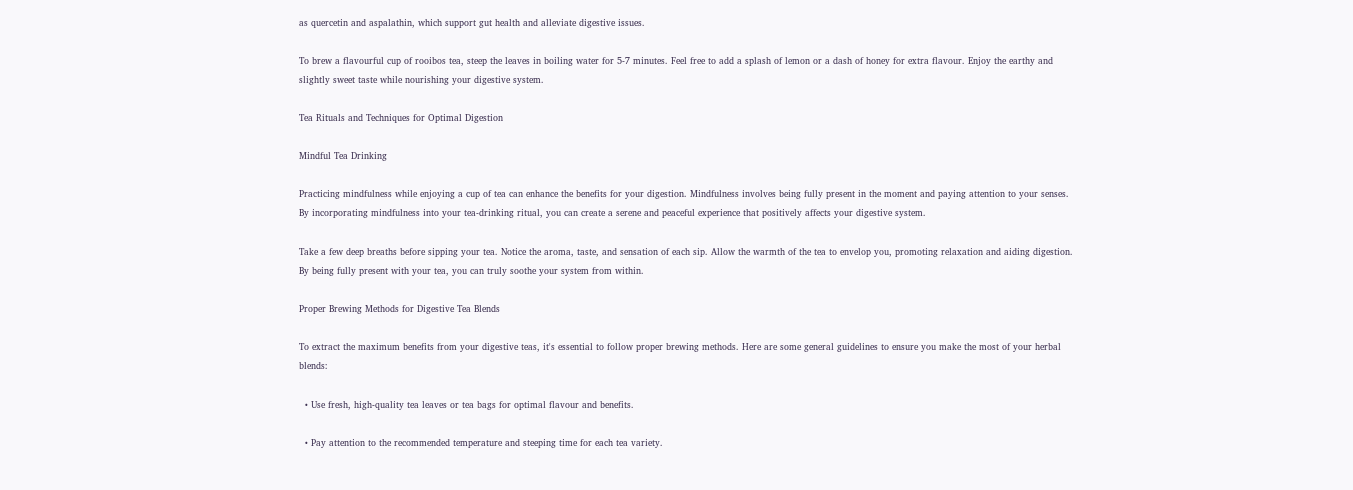as quercetin and aspalathin, which support gut health and alleviate digestive issues.

To brew a flavourful cup of rooibos tea, steep the leaves in boiling water for 5-7 minutes. Feel free to add a splash of lemon or a dash of honey for extra flavour. Enjoy the earthy and slightly sweet taste while nourishing your digestive system.

Tea Rituals and Techniques for Optimal Digestion

Mindful Tea Drinking

Practicing mindfulness while enjoying a cup of tea can enhance the benefits for your digestion. Mindfulness involves being fully present in the moment and paying attention to your senses. By incorporating mindfulness into your tea-drinking ritual, you can create a serene and peaceful experience that positively affects your digestive system.

Take a few deep breaths before sipping your tea. Notice the aroma, taste, and sensation of each sip. Allow the warmth of the tea to envelop you, promoting relaxation and aiding digestion. By being fully present with your tea, you can truly soothe your system from within.

Proper Brewing Methods for Digestive Tea Blends

To extract the maximum benefits from your digestive teas, it's essential to follow proper brewing methods. Here are some general guidelines to ensure you make the most of your herbal blends:

  • Use fresh, high-quality tea leaves or tea bags for optimal flavour and benefits.

  • Pay attention to the recommended temperature and steeping time for each tea variety.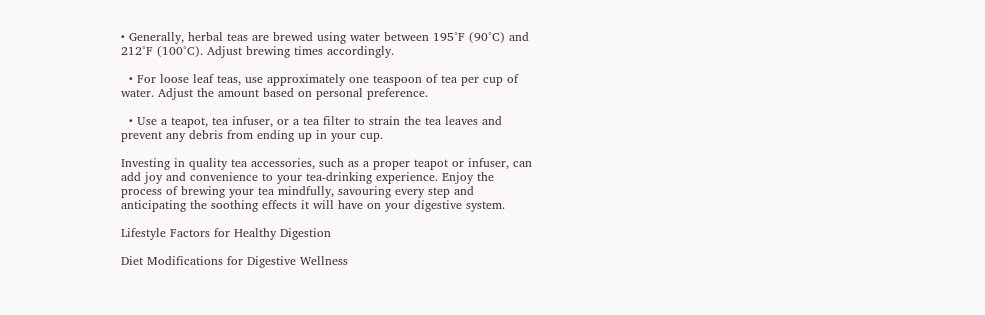• Generally, herbal teas are brewed using water between 195°F (90°C) and 212°F (100°C). Adjust brewing times accordingly.

  • For loose leaf teas, use approximately one teaspoon of tea per cup of water. Adjust the amount based on personal preference.

  • Use a teapot, tea infuser, or a tea filter to strain the tea leaves and prevent any debris from ending up in your cup.

Investing in quality tea accessories, such as a proper teapot or infuser, can add joy and convenience to your tea-drinking experience. Enjoy the process of brewing your tea mindfully, savouring every step and anticipating the soothing effects it will have on your digestive system.

Lifestyle Factors for Healthy Digestion

Diet Modifications for Digestive Wellness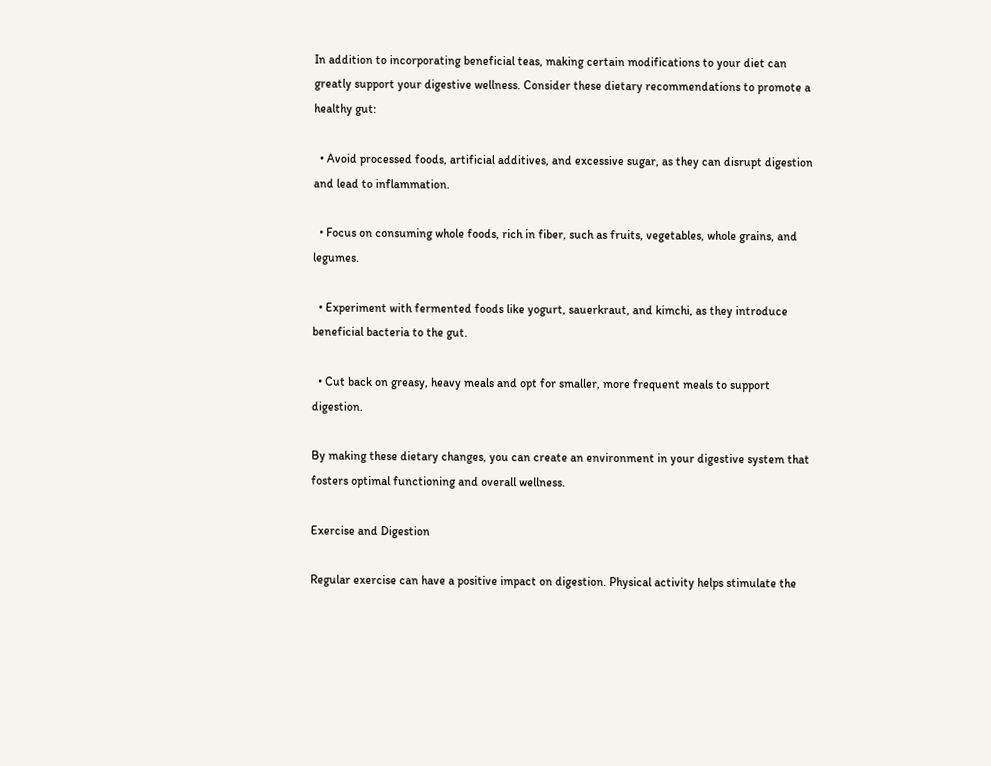In addition to incorporating beneficial teas, making certain modifications to your diet can greatly support your digestive wellness. Consider these dietary recommendations to promote a healthy gut:

  • Avoid processed foods, artificial additives, and excessive sugar, as they can disrupt digestion and lead to inflammation.

  • Focus on consuming whole foods, rich in fiber, such as fruits, vegetables, whole grains, and legumes.

  • Experiment with fermented foods like yogurt, sauerkraut, and kimchi, as they introduce beneficial bacteria to the gut.

  • Cut back on greasy, heavy meals and opt for smaller, more frequent meals to support digestion.

By making these dietary changes, you can create an environment in your digestive system that fosters optimal functioning and overall wellness.

Exercise and Digestion

Regular exercise can have a positive impact on digestion. Physical activity helps stimulate the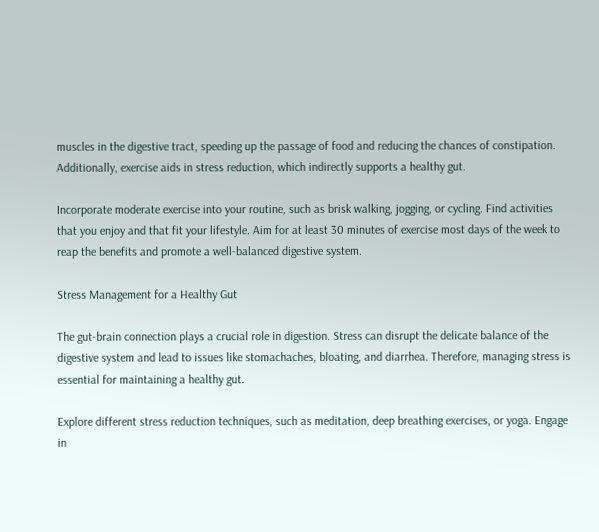muscles in the digestive tract, speeding up the passage of food and reducing the chances of constipation. Additionally, exercise aids in stress reduction, which indirectly supports a healthy gut.

Incorporate moderate exercise into your routine, such as brisk walking, jogging, or cycling. Find activities that you enjoy and that fit your lifestyle. Aim for at least 30 minutes of exercise most days of the week to reap the benefits and promote a well-balanced digestive system.

Stress Management for a Healthy Gut

The gut-brain connection plays a crucial role in digestion. Stress can disrupt the delicate balance of the digestive system and lead to issues like stomachaches, bloating, and diarrhea. Therefore, managing stress is essential for maintaining a healthy gut.

Explore different stress reduction techniques, such as meditation, deep breathing exercises, or yoga. Engage in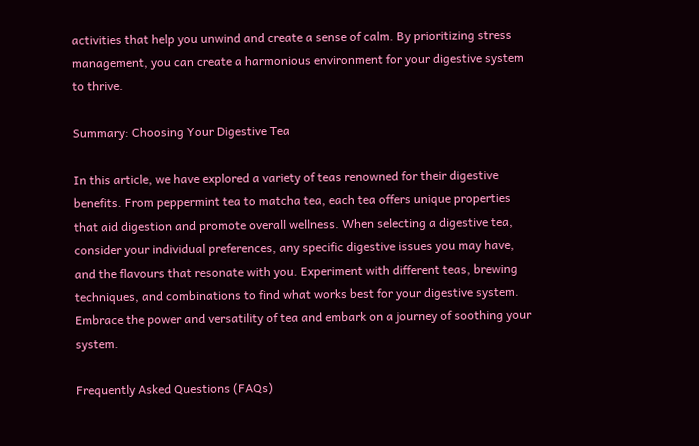activities that help you unwind and create a sense of calm. By prioritizing stress management, you can create a harmonious environment for your digestive system to thrive.

Summary: Choosing Your Digestive Tea

In this article, we have explored a variety of teas renowned for their digestive benefits. From peppermint tea to matcha tea, each tea offers unique properties that aid digestion and promote overall wellness. When selecting a digestive tea, consider your individual preferences, any specific digestive issues you may have, and the flavours that resonate with you. Experiment with different teas, brewing techniques, and combinations to find what works best for your digestive system. Embrace the power and versatility of tea and embark on a journey of soothing your system.

Frequently Asked Questions (FAQs)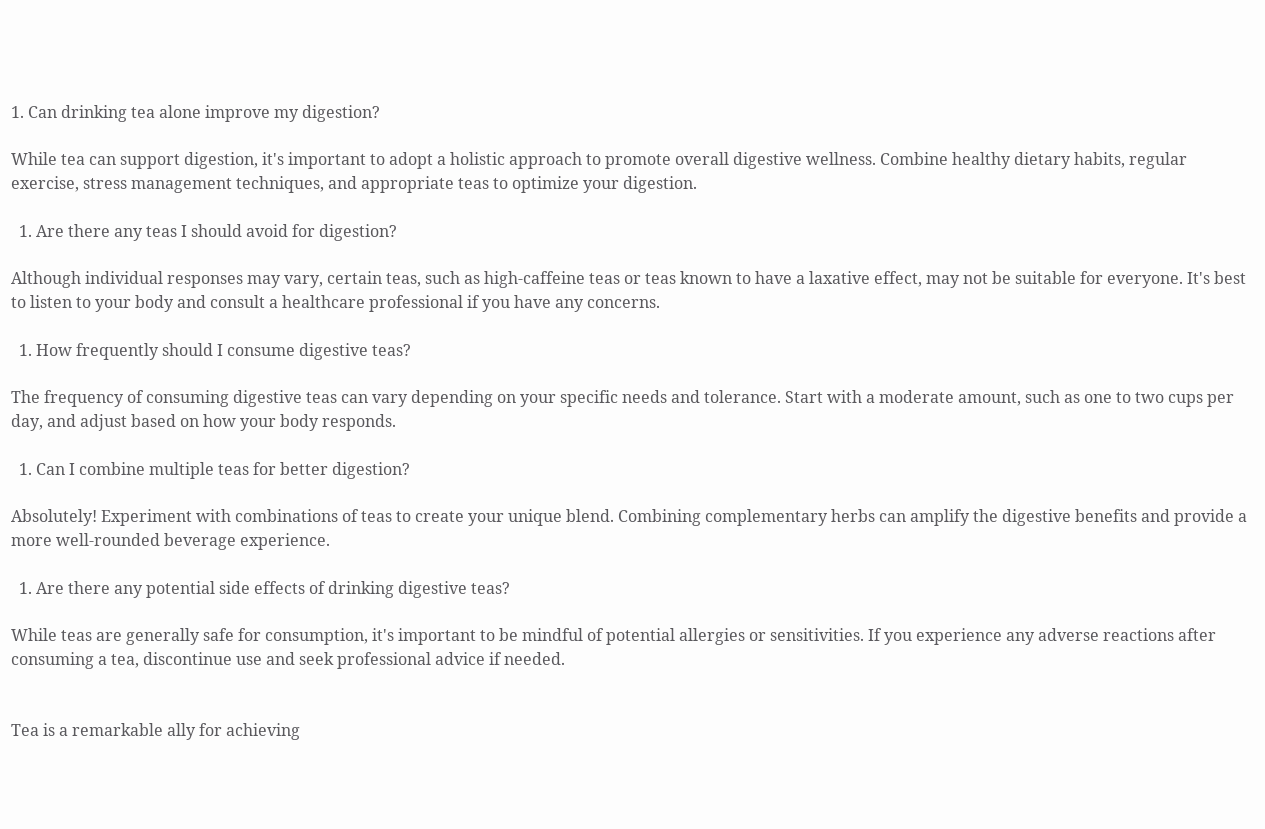1. Can drinking tea alone improve my digestion?

While tea can support digestion, it's important to adopt a holistic approach to promote overall digestive wellness. Combine healthy dietary habits, regular exercise, stress management techniques, and appropriate teas to optimize your digestion.

  1. Are there any teas I should avoid for digestion?

Although individual responses may vary, certain teas, such as high-caffeine teas or teas known to have a laxative effect, may not be suitable for everyone. It's best to listen to your body and consult a healthcare professional if you have any concerns.

  1. How frequently should I consume digestive teas?

The frequency of consuming digestive teas can vary depending on your specific needs and tolerance. Start with a moderate amount, such as one to two cups per day, and adjust based on how your body responds.

  1. Can I combine multiple teas for better digestion?

Absolutely! Experiment with combinations of teas to create your unique blend. Combining complementary herbs can amplify the digestive benefits and provide a more well-rounded beverage experience.

  1. Are there any potential side effects of drinking digestive teas?

While teas are generally safe for consumption, it's important to be mindful of potential allergies or sensitivities. If you experience any adverse reactions after consuming a tea, discontinue use and seek professional advice if needed.


Tea is a remarkable ally for achieving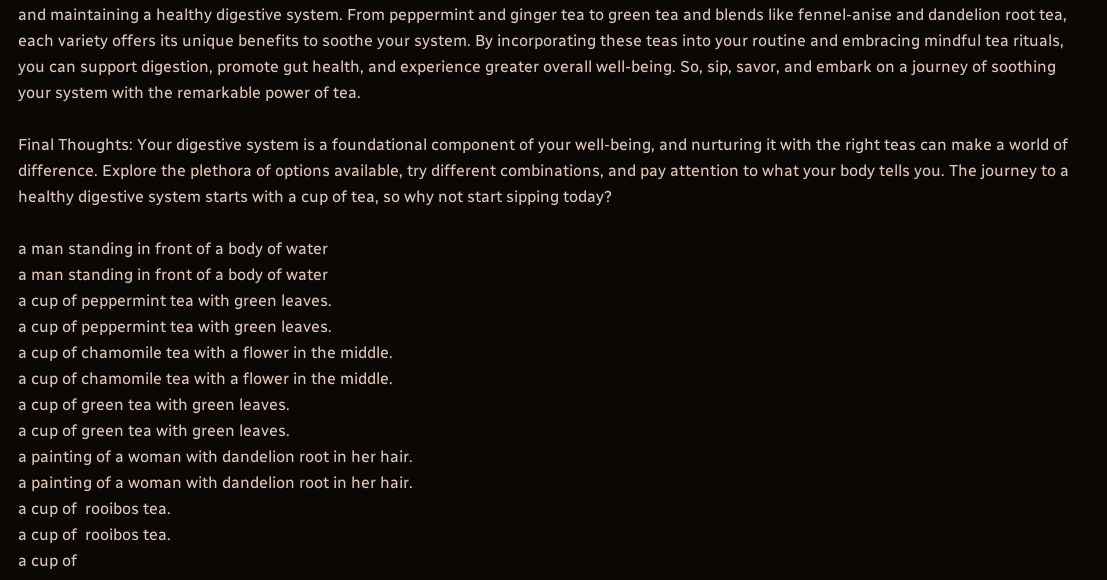and maintaining a healthy digestive system. From peppermint and ginger tea to green tea and blends like fennel-anise and dandelion root tea, each variety offers its unique benefits to soothe your system. By incorporating these teas into your routine and embracing mindful tea rituals, you can support digestion, promote gut health, and experience greater overall well-being. So, sip, savor, and embark on a journey of soothing your system with the remarkable power of tea.

Final Thoughts: Your digestive system is a foundational component of your well-being, and nurturing it with the right teas can make a world of difference. Explore the plethora of options available, try different combinations, and pay attention to what your body tells you. The journey to a healthy digestive system starts with a cup of tea, so why not start sipping today?

a man standing in front of a body of water
a man standing in front of a body of water
a cup of peppermint tea with green leaves.
a cup of peppermint tea with green leaves.
a cup of chamomile tea with a flower in the middle.
a cup of chamomile tea with a flower in the middle.
a cup of green tea with green leaves.
a cup of green tea with green leaves.
a painting of a woman with dandelion root in her hair.
a painting of a woman with dandelion root in her hair.
a cup of  rooibos tea.
a cup of  rooibos tea.
a cup of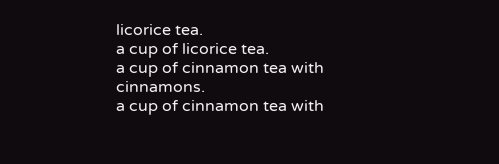licorice tea.
a cup of licorice tea.
a cup of cinnamon tea with cinnamons.
a cup of cinnamon tea with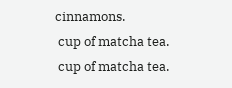cinnamons.
 cup of matcha tea.
 cup of matcha tea.